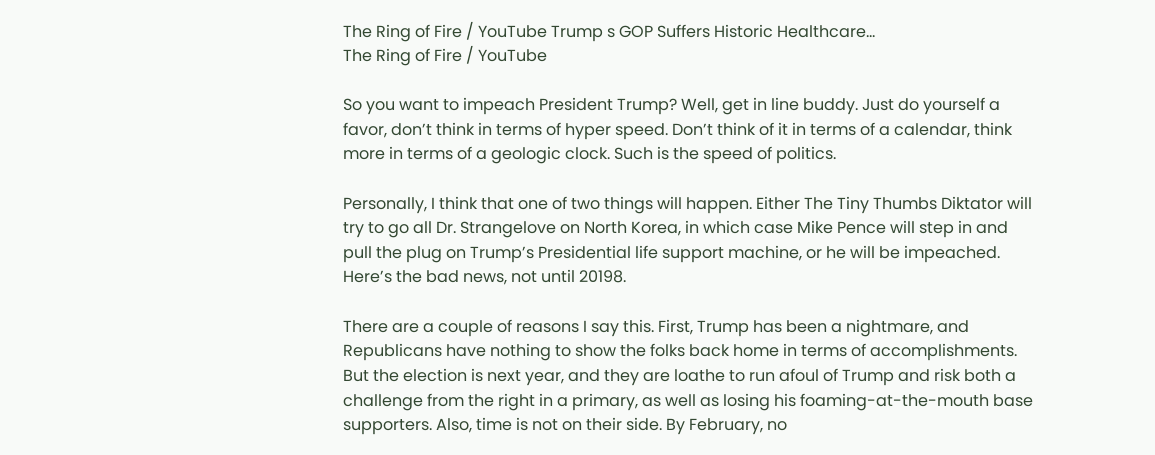The Ring of Fire / YouTube Trump s GOP Suffers Historic Healthcare...
The Ring of Fire / YouTube

So you want to impeach President Trump? Well, get in line buddy. Just do yourself a favor, don’t think in terms of hyper speed. Don’t think of it in terms of a calendar, think more in terms of a geologic clock. Such is the speed of politics.

Personally, I think that one of two things will happen. Either The Tiny Thumbs Diktator will try to go all Dr. Strangelove on North Korea, in which case Mike Pence will step in and pull the plug on Trump’s Presidential life support machine, or he will be impeached. Here’s the bad news, not until 20198.

There are a couple of reasons I say this. First, Trump has been a nightmare, and Republicans have nothing to show the folks back home in terms of accomplishments. But the election is next year, and they are loathe to run afoul of Trump and risk both a challenge from the right in a primary, as well as losing his foaming-at-the-mouth base supporters. Also, time is not on their side. By February, no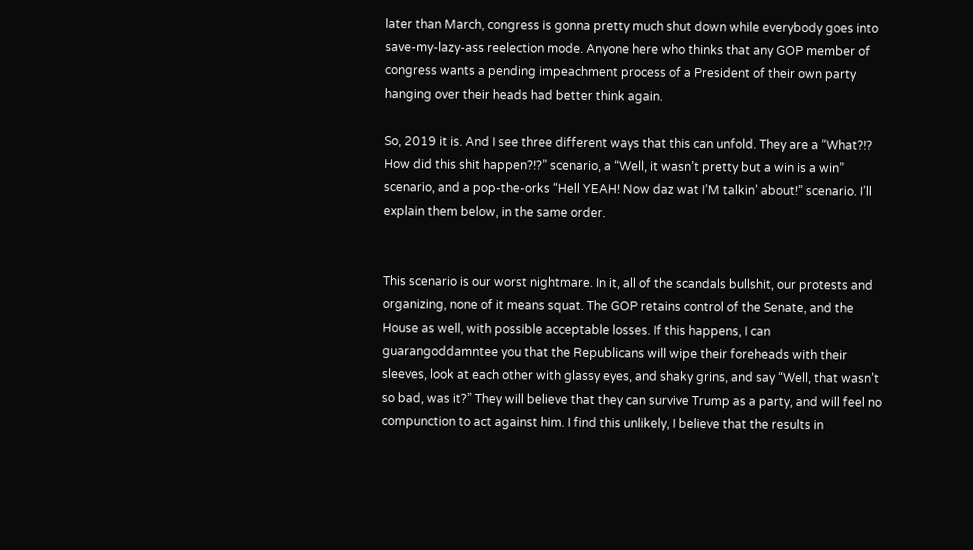later than March, congress is gonna pretty much shut down while everybody goes into save-my-lazy-ass reelection mode. Anyone here who thinks that any GOP member of congress wants a pending impeachment process of a President of their own party hanging over their heads had better think again.

So, 2019 it is. And I see three different ways that this can unfold. They are a “What?!? How did this shit happen?!?” scenario, a “Well, it wasn’t pretty but a win is a win” scenario, and a pop-the-orks “Hell YEAH! Now daz wat I’M talkin’ about!” scenario. I’ll explain them below, in the same order.


This scenario is our worst nightmare. In it, all of the scandals bullshit, our protests and organizing, none of it means squat. The GOP retains control of the Senate, and the House as well, with possible acceptable losses. If this happens, I can guarangoddamntee you that the Republicans will wipe their foreheads with their sleeves, look at each other with glassy eyes, and shaky grins, and say “Well, that wasn’t so bad, was it?” They will believe that they can survive Trump as a party, and will feel no compunction to act against him. I find this unlikely, I believe that the results in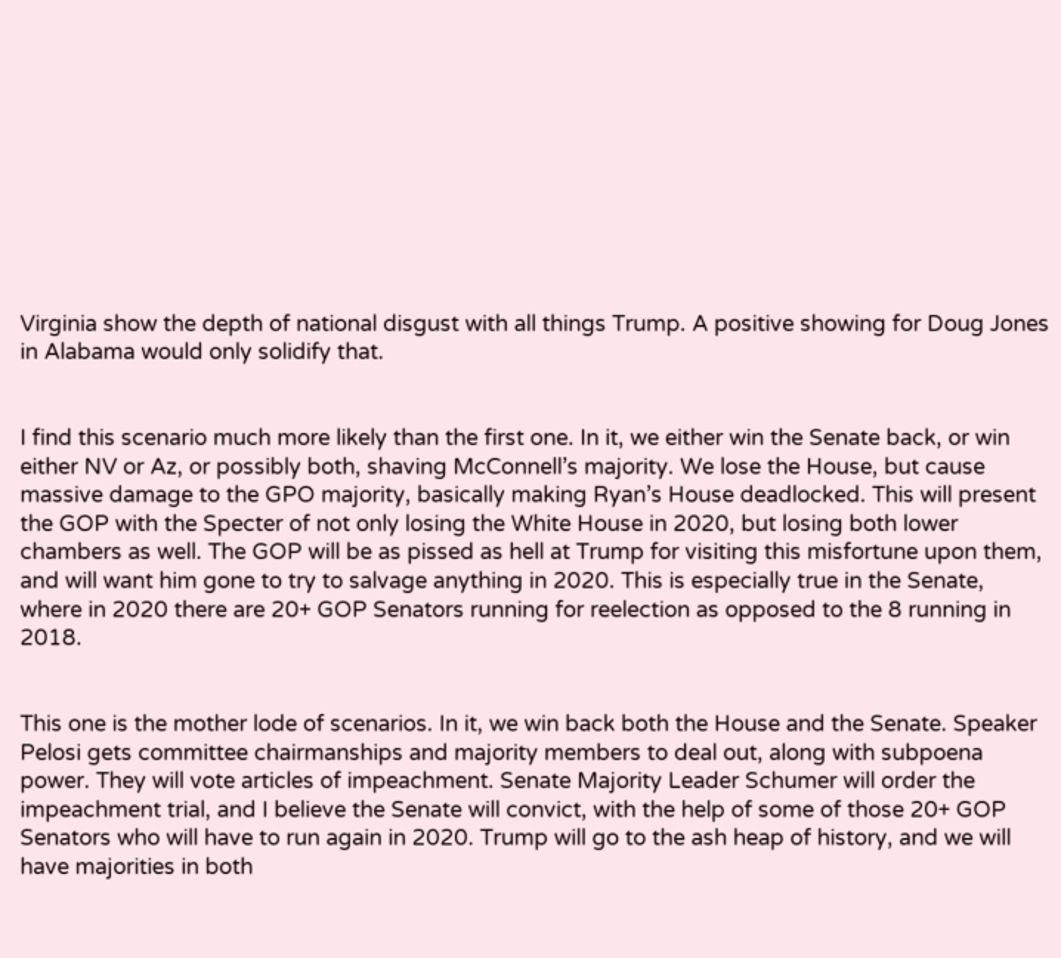Virginia show the depth of national disgust with all things Trump. A positive showing for Doug Jones in Alabama would only solidify that.


I find this scenario much more likely than the first one. In it, we either win the Senate back, or win either NV or Az, or possibly both, shaving McConnell’s majority. We lose the House, but cause massive damage to the GPO majority, basically making Ryan’s House deadlocked. This will present the GOP with the Specter of not only losing the White House in 2020, but losing both lower chambers as well. The GOP will be as pissed as hell at Trump for visiting this misfortune upon them, and will want him gone to try to salvage anything in 2020. This is especially true in the Senate, where in 2020 there are 20+ GOP Senators running for reelection as opposed to the 8 running in 2018.


This one is the mother lode of scenarios. In it, we win back both the House and the Senate. Speaker Pelosi gets committee chairmanships and majority members to deal out, along with subpoena power. They will vote articles of impeachment. Senate Majority Leader Schumer will order the impeachment trial, and I believe the Senate will convict, with the help of some of those 20+ GOP Senators who will have to run again in 2020. Trump will go to the ash heap of history, and we will have majorities in both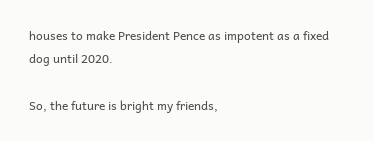houses to make President Pence as impotent as a fixed dog until 2020.

So, the future is bright my friends,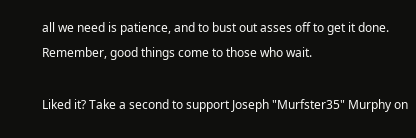all we need is patience, and to bust out asses off to get it done. Remember, good things come to those who wait.

Liked it? Take a second to support Joseph "Murfster35" Murphy on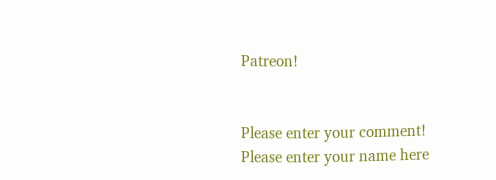Patreon!


Please enter your comment!
Please enter your name here